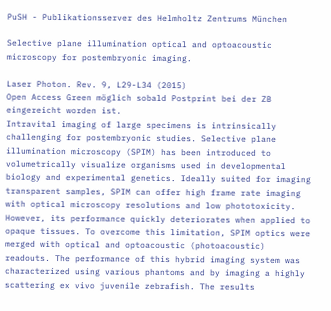PuSH - Publikationsserver des Helmholtz Zentrums München

Selective plane illumination optical and optoacoustic microscopy for postembryonic imaging.

Laser Photon. Rev. 9, L29-L34 (2015)
Open Access Green möglich sobald Postprint bei der ZB eingereicht worden ist.
Intravital imaging of large specimens is intrinsically challenging for postembryonic studies. Selective plane illumination microscopy (SPIM) has been introduced to volumetrically visualize organisms used in developmental biology and experimental genetics. Ideally suited for imaging transparent samples, SPIM can offer high frame rate imaging with optical microscopy resolutions and low phototoxicity. However, its performance quickly deteriorates when applied to opaque tissues. To overcome this limitation, SPIM optics were merged with optical and optoacoustic (photoacoustic) readouts. The performance of this hybrid imaging system was characterized using various phantoms and by imaging a highly scattering ex vivo juvenile zebrafish. The results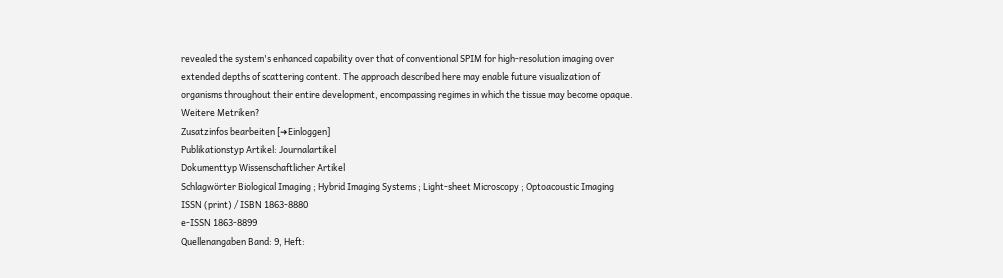revealed the system's enhanced capability over that of conventional SPIM for high-resolution imaging over extended depths of scattering content. The approach described here may enable future visualization of organisms throughout their entire development, encompassing regimes in which the tissue may become opaque.
Weitere Metriken?
Zusatzinfos bearbeiten [➜Einloggen]
Publikationstyp Artikel: Journalartikel
Dokumenttyp Wissenschaftlicher Artikel
Schlagwörter Biological Imaging ; Hybrid Imaging Systems ; Light-sheet Microscopy ; Optoacoustic Imaging
ISSN (print) / ISBN 1863-8880
e-ISSN 1863-8899
Quellenangaben Band: 9, Heft: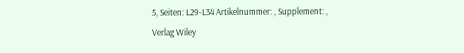5, Seiten: L29-L34 Artikelnummer: , Supplement: ,
Verlag Wiley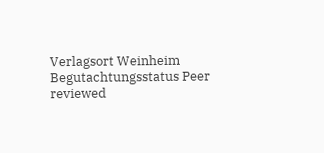Verlagsort Weinheim
Begutachtungsstatus Peer reviewed